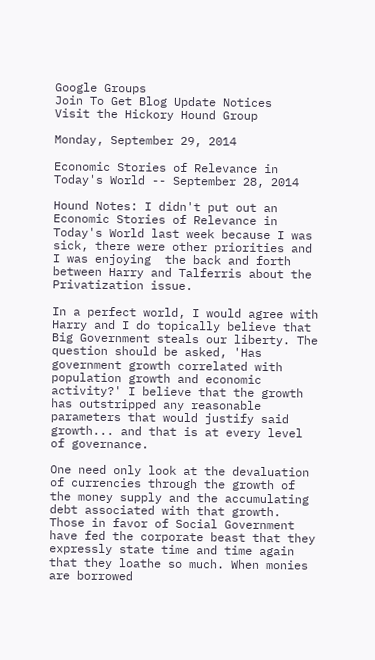Google Groups
Join To Get Blog Update Notices
Visit the Hickory Hound Group

Monday, September 29, 2014

Economic Stories of Relevance in Today's World -- September 28, 2014

Hound Notes: I didn't put out an Economic Stories of Relevance in Today's World last week because I was sick, there were other priorities and I was enjoying  the back and forth between Harry and Talferris about the Privatization issue.

In a perfect world, I would agree with Harry and I do topically believe that Big Government steals our liberty. The question should be asked, 'Has government growth correlated with population growth and economic activity?' I believe that the growth has outstripped any reasonable parameters that would justify said growth... and that is at every level of governance.

One need only look at the devaluation of currencies through the growth of the money supply and the accumulating debt associated with that growth. Those in favor of Social Government have fed the corporate beast that they expressly state time and time again that they loathe so much. When monies are borrowed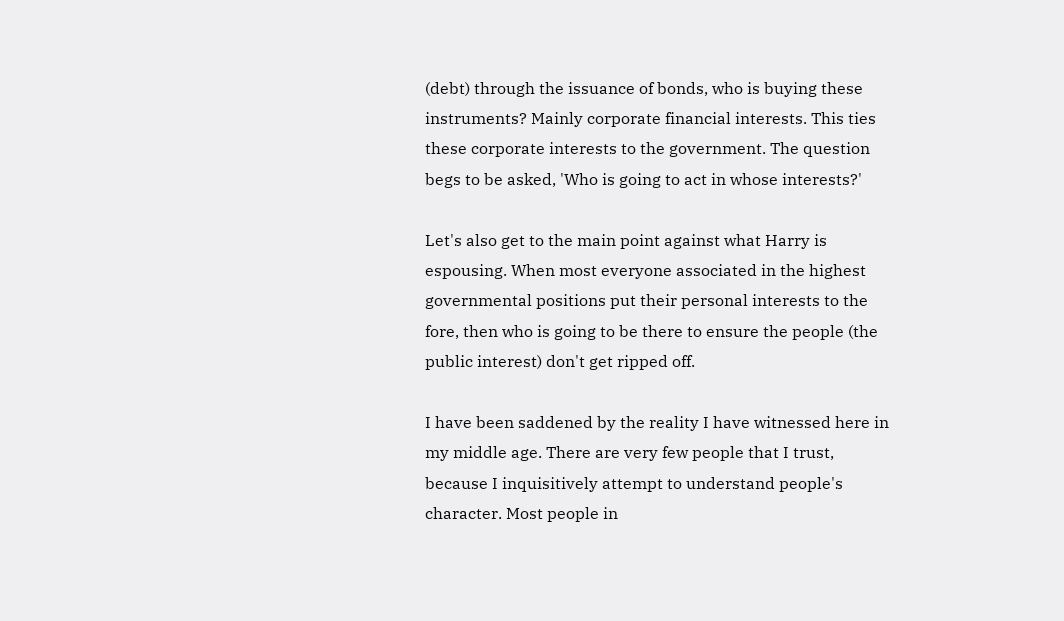(debt) through the issuance of bonds, who is buying these instruments? Mainly corporate financial interests. This ties these corporate interests to the government. The question begs to be asked, 'Who is going to act in whose interests?'

Let's also get to the main point against what Harry is espousing. When most everyone associated in the highest governmental positions put their personal interests to the fore, then who is going to be there to ensure the people (the public interest) don't get ripped off.

I have been saddened by the reality I have witnessed here in my middle age. There are very few people that I trust, because I inquisitively attempt to understand people's character. Most people in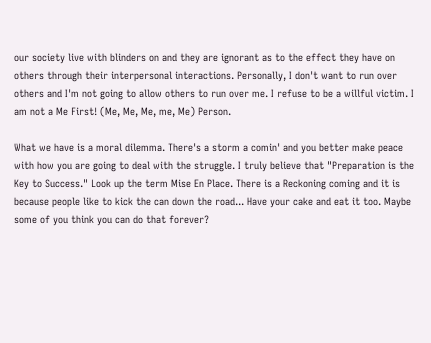our society live with blinders on and they are ignorant as to the effect they have on others through their interpersonal interactions. Personally, I don't want to run over others and I'm not going to allow others to run over me. I refuse to be a willful victim. I am not a Me First! (Me, Me, Me, me, Me) Person.

What we have is a moral dilemma. There's a storm a comin' and you better make peace with how you are going to deal with the struggle. I truly believe that "Preparation is the Key to Success." Look up the term Mise En Place. There is a Reckoning coming and it is because people like to kick the can down the road... Have your cake and eat it too. Maybe some of you think you can do that forever?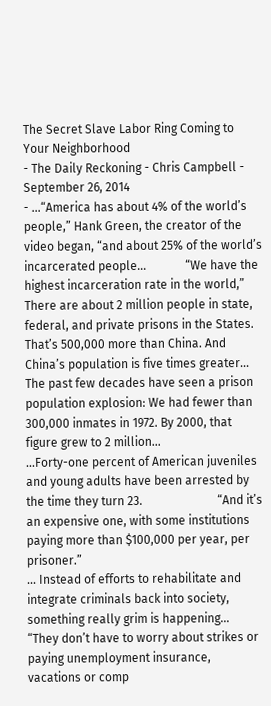The Secret Slave Labor Ring Coming to Your Neighborhood
- The Daily Reckoning - Chris Campbell - September 26, 2014
- ...“America has about 4% of the world’s people,” Hank Green, the creator of the video began, “and about 25% of the world’s incarcerated people...             “We have the highest incarceration rate in the world,”                                There are about 2 million people in state, federal, and private prisons in the States. That’s 500,000 more than China. And China’s population is five times greater...
The past few decades have seen a prison population explosion: We had fewer than 300,000 inmates in 1972. By 2000, that figure grew to 2 million...                       ...Forty-one percent of American juveniles and young adults have been arrested by the time they turn 23.                         “And it’s an expensive one, with some institutions paying more than $100,000 per year, per prisoner.”
... Instead of efforts to rehabilitate and integrate criminals back into society, something really grim is happening…                           “They don’t have to worry about strikes or paying unemployment insurance, vacations or comp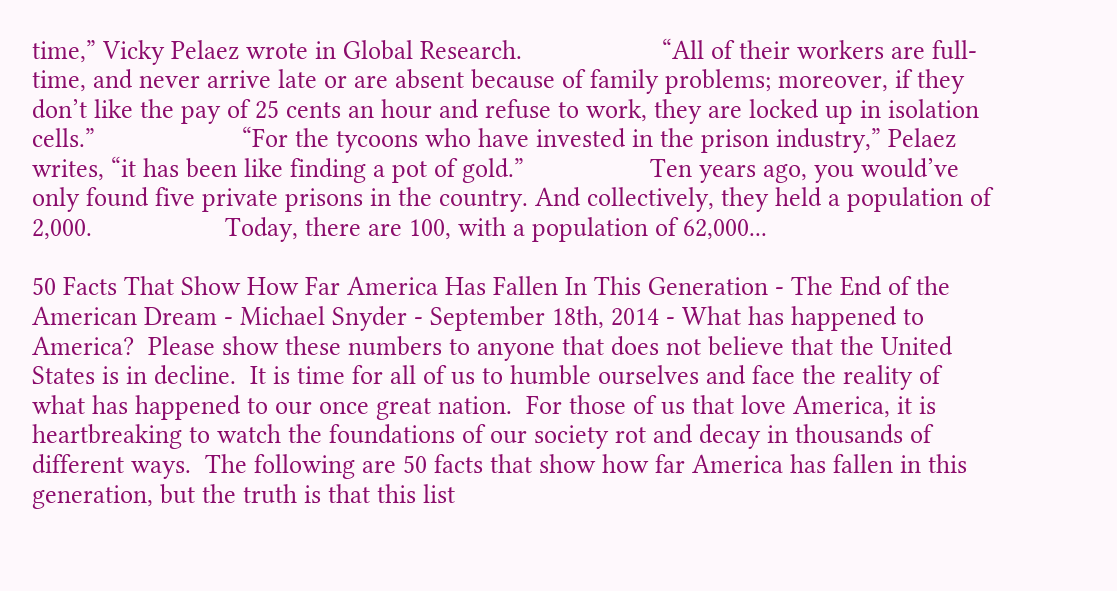time,” Vicky Pelaez wrote in Global Research.                    “All of their workers are full-time, and never arrive late or are absent because of family problems; moreover, if they don’t like the pay of 25 cents an hour and refuse to work, they are locked up in isolation cells.”                     “For the tycoons who have invested in the prison industry,” Pelaez writes, “it has been like finding a pot of gold.”                  Ten years ago, you would’ve only found five private prisons in the country. And collectively, they held a population of 2,000.                   Today, there are 100, with a population of 62,000...

50 Facts That Show How Far America Has Fallen In This Generation - The End of the American Dream - Michael Snyder - September 18th, 2014 - What has happened to America?  Please show these numbers to anyone that does not believe that the United States is in decline.  It is time for all of us to humble ourselves and face the reality of what has happened to our once great nation.  For those of us that love America, it is heartbreaking to watch the foundations of our society rot and decay in thousands of different ways.  The following are 50 facts that show how far America has fallen in this generation, but the truth is that this list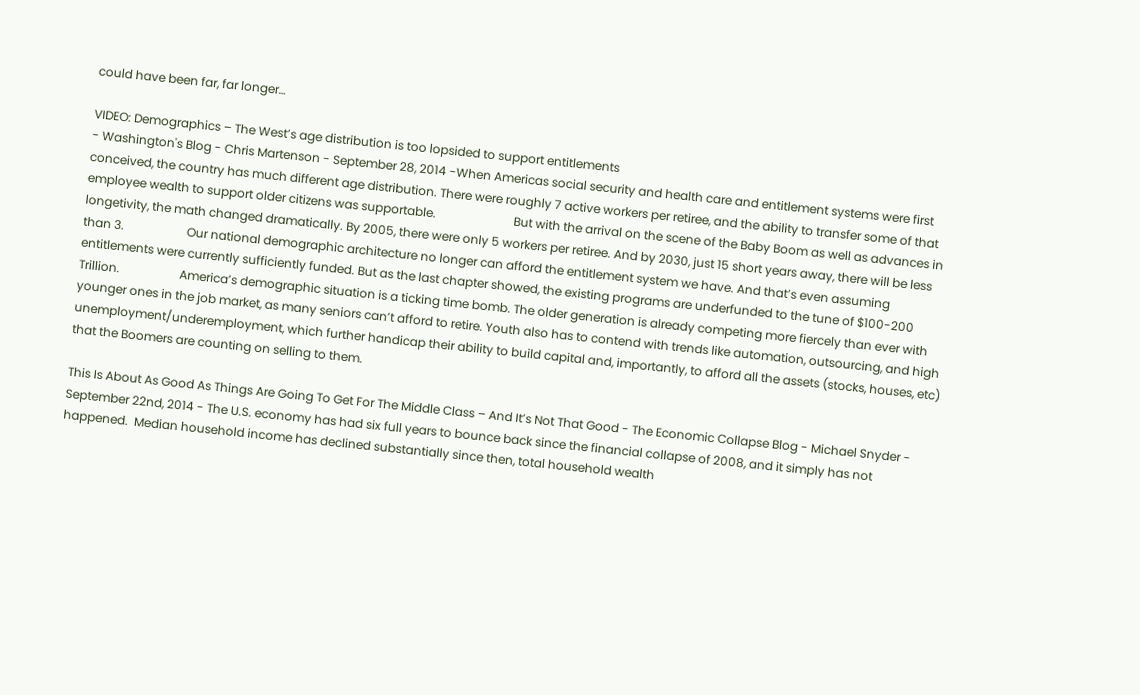could have been far, far longer…

VIDEO: Demographics – The West’s age distribution is too lopsided to support entitlements
- Washington's Blog - Chris Martenson - September 28, 2014 -When Americas social security and health care and entitlement systems were first conceived, the country has much different age distribution. There were roughly 7 active workers per retiree, and the ability to transfer some of that employee wealth to support older citizens was supportable.                          But with the arrival on the scene of the Baby Boom as well as advances in longetivity, the math changed dramatically. By 2005, there were only 5 workers per retiree. And by 2030, just 15 short years away, there will be less than 3.                     Our national demographic architecture no longer can afford the entitlement system we have. And that’s even assuming entitlements were currently sufficiently funded. But as the last chapter showed, the existing programs are underfunded to the tune of $100-200 Trillion.                    America’s demographic situation is a ticking time bomb. The older generation is already competing more fiercely than ever with younger ones in the job market, as many seniors can’t afford to retire. Youth also has to contend with trends like automation, outsourcing, and high unemployment/underemployment, which further handicap their ability to build capital and, importantly, to afford all the assets (stocks, houses, etc) that the Boomers are counting on selling to them.

This Is About As Good As Things Are Going To Get For The Middle Class – And It’s Not That Good - The Economic Collapse Blog - Michael Snyder - September 22nd, 2014 - The U.S. economy has had six full years to bounce back since the financial collapse of 2008, and it simply has not happened.  Median household income has declined substantially since then, total household wealth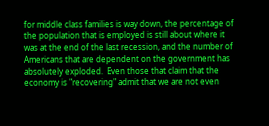for middle class families is way down, the percentage of the population that is employed is still about where it was at the end of the last recession, and the number of Americans that are dependent on the government has absolutely exploded.  Even those that claim that the economy is "recovering" admit that we are not even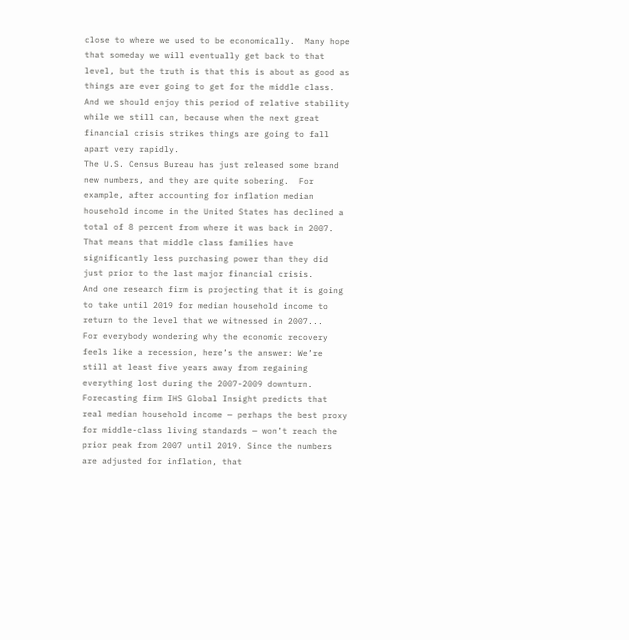close to where we used to be economically.  Many hope that someday we will eventually get back to that level, but the truth is that this is about as good as things are ever going to get for the middle class.  And we should enjoy this period of relative stability while we still can, because when the next great financial crisis strikes things are going to fall apart very rapidly.                                The U.S. Census Bureau has just released some brand new numbers, and they are quite sobering.  For example, after accounting for inflation median household income in the United States has declined a total of 8 percent from where it was back in 2007.                     That means that middle class families have significantly less purchasing power than they did just prior to the last major financial crisis.                       And one research firm is projecting that it is going to take until 2019 for median household income to return to the level that we witnessed in 2007...
For everybody wondering why the economic recovery feels like a recession, here’s the answer: We’re still at least five years away from regaining everything lost during the 2007-2009 downturn.
Forecasting firm IHS Global Insight predicts that real median household income — perhaps the best proxy for middle-class living standards — won’t reach the prior peak from 2007 until 2019. Since the numbers are adjusted for inflation, that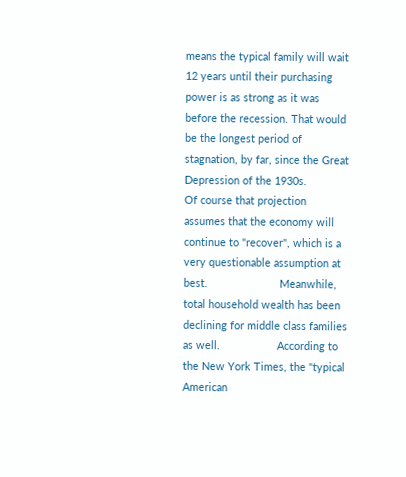means the typical family will wait 12 years until their purchasing power is as strong as it was before the recession. That would be the longest period of stagnation, by far, since the Great Depression of the 1930s.
Of course that projection assumes that the economy will continue to "recover", which is a very questionable assumption at best.                        Meanwhile, total household wealth has been declining for middle class families as well.                   According to the New York Times, the "typical American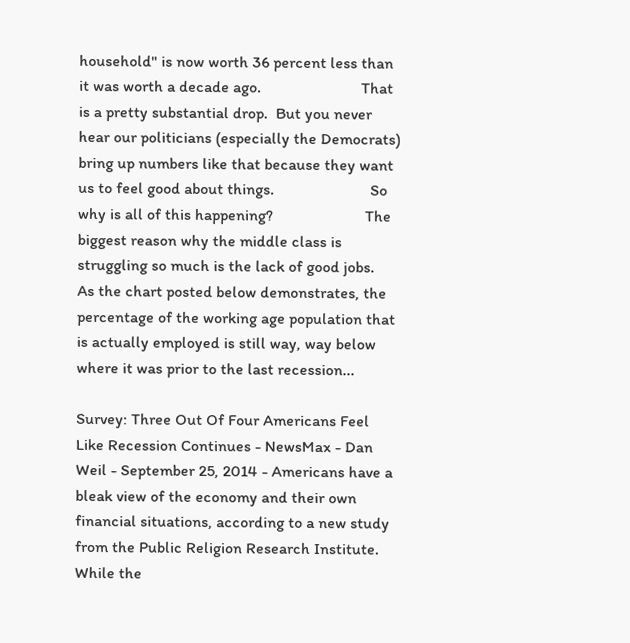household" is now worth 36 percent less than it was worth a decade ago.                         That is a pretty substantial drop.  But you never hear our politicians (especially the Democrats) bring up numbers like that because they want us to feel good about things.                        So why is all of this happening?                       The biggest reason why the middle class is struggling so much is the lack of good jobs.                            As the chart posted below demonstrates, the percentage of the working age population that is actually employed is still way, way below where it was prior to the last recession...

Survey: Three Out Of Four Americans Feel Like Recession Continues - NewsMax - Dan Weil - September 25, 2014 - Americans have a bleak view of the economy and their own financial situations, according to a new study from the Public Religion Research Institute.                      While the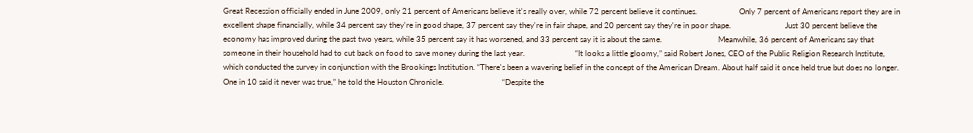Great Recession officially ended in June 2009, only 21 percent of Americans believe it's really over, while 72 percent believe it continues.                     Only 7 percent of Americans report they are in excellent shape financially, while 34 percent say they're in good shape, 37 percent say they're in fair shape, and 20 percent say they're in poor shape.                           Just 30 percent believe the economy has improved during the past two years, while 35 percent say it has worsened, and 33 percent say it is about the same.                            Meanwhile, 36 percent of Americans say that someone in their household had to cut back on food to save money during the last year.                         “It looks a little gloomy,” said Robert Jones, CEO of the Public Religion Research Institute, which conducted the survey in conjunction with the Brookings Institution. “There's been a wavering belief in the concept of the American Dream. About half said it once held true but does no longer. One in 10 said it never was true,” he told the Houston Chronicle.                             “Despite the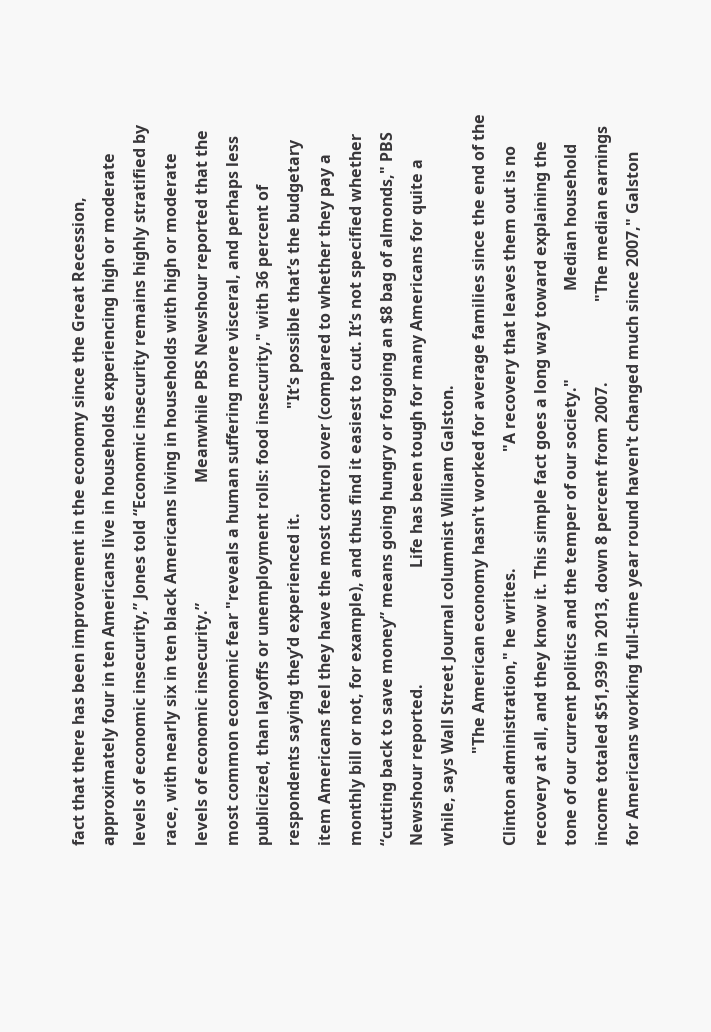fact that there has been improvement in the economy since the Great Recession, approximately four in ten Americans live in households experiencing high or moderate levels of economic insecurity,” Jones told “Economic insecurity remains highly stratified by race, with nearly six in ten black Americans living in households with high or moderate levels of economic insecurity.”                              Meanwhile PBS Newshour reported that the most common economic fear "reveals a human suffering more visceral, and perhaps less publicized, than layoffs or unemployment rolls: food insecurity," with 36 percent of respondents saying they’d experienced it.                          "It’s possible that’s the budgetary item Americans feel they have the most control over (compared to whether they pay a monthly bill or not, for example), and thus find it easiest to cut. It’s not specified whether “cutting back to save money” means going hungry or forgoing an $8 bag of almonds," PBS Newshour reported.                             Life has been tough for many Americans for quite a while, says Wall Street Journal columnist William Galston.
                       "The American economy hasn't worked for average families since the end of the Clinton administration," he writes.                             "A recovery that leaves them out is no recovery at all, and they know it. This simple fact goes a long way toward explaining the tone of our current politics and the temper of our society."                      Median household income totaled $51,939 in 2013, down 8 percent from 2007.                    "The median earnings for Americans working full-time year round haven't changed much since 2007," Galston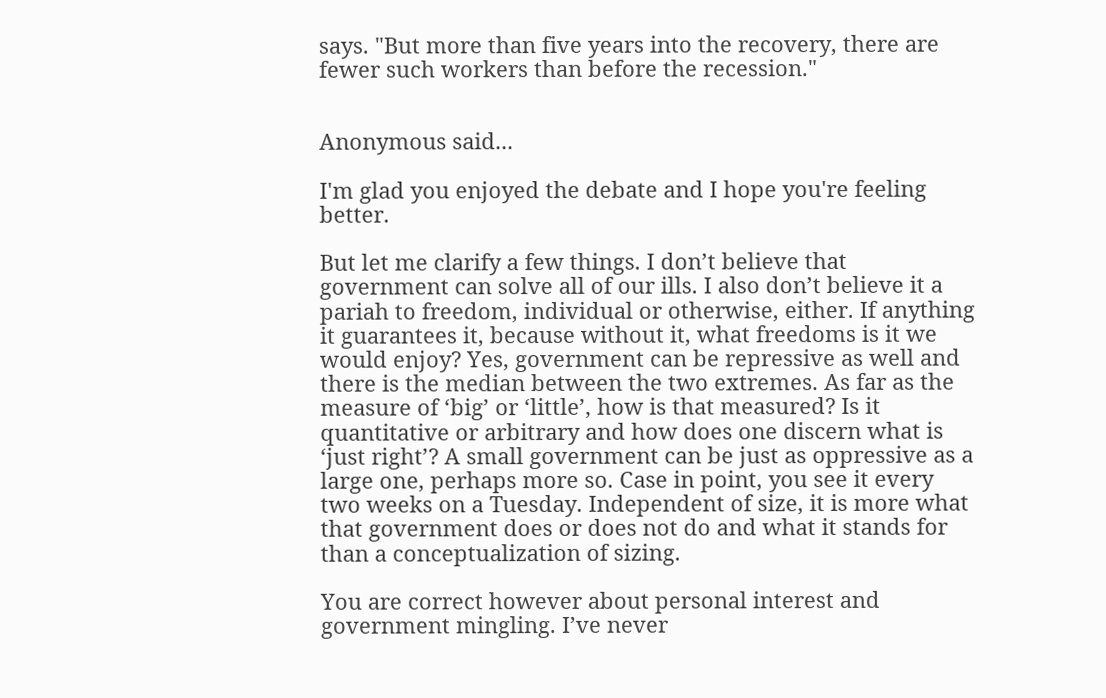says. "But more than five years into the recovery, there are fewer such workers than before the recession."


Anonymous said...

I'm glad you enjoyed the debate and I hope you're feeling better.

But let me clarify a few things. I don’t believe that government can solve all of our ills. I also don’t believe it a pariah to freedom, individual or otherwise, either. If anything it guarantees it, because without it, what freedoms is it we would enjoy? Yes, government can be repressive as well and there is the median between the two extremes. As far as the measure of ‘big’ or ‘little’, how is that measured? Is it quantitative or arbitrary and how does one discern what is ‘just right’? A small government can be just as oppressive as a large one, perhaps more so. Case in point, you see it every two weeks on a Tuesday. Independent of size, it is more what that government does or does not do and what it stands for than a conceptualization of sizing.

You are correct however about personal interest and government mingling. I’ve never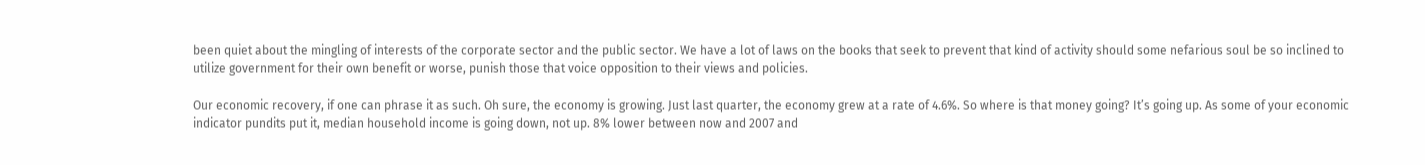been quiet about the mingling of interests of the corporate sector and the public sector. We have a lot of laws on the books that seek to prevent that kind of activity should some nefarious soul be so inclined to utilize government for their own benefit or worse, punish those that voice opposition to their views and policies.

Our economic recovery, if one can phrase it as such. Oh sure, the economy is growing. Just last quarter, the economy grew at a rate of 4.6%. So where is that money going? It’s going up. As some of your economic indicator pundits put it, median household income is going down, not up. 8% lower between now and 2007 and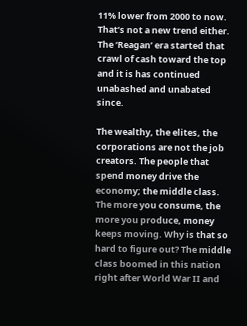11% lower from 2000 to now. That’s not a new trend either. The ‘Reagan’ era started that crawl of cash toward the top and it is has continued unabashed and unabated since.

The wealthy, the elites, the corporations are not the job creators. The people that spend money drive the economy; the middle class. The more you consume, the more you produce, money keeps moving. Why is that so hard to figure out? The middle class boomed in this nation right after World War II and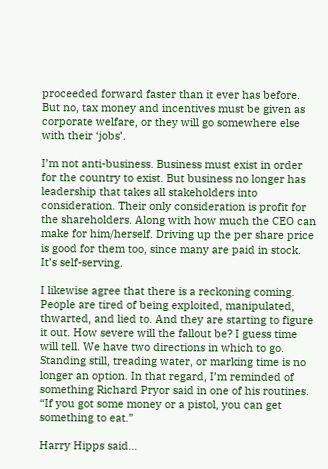proceeded forward faster than it ever has before. But no, tax money and incentives must be given as corporate welfare, or they will go somewhere else with their ‘jobs’.

I’m not anti-business. Business must exist in order for the country to exist. But business no longer has leadership that takes all stakeholders into consideration. Their only consideration is profit for the shareholders. Along with how much the CEO can make for him/herself. Driving up the per share price is good for them too, since many are paid in stock. It’s self-serving.

I likewise agree that there is a reckoning coming. People are tired of being exploited, manipulated, thwarted, and lied to. And they are starting to figure it out. How severe will the fallout be? I guess time will tell. We have two directions in which to go. Standing still, treading water, or marking time is no longer an option. In that regard, I’m reminded of something Richard Pryor said in one of his routines. “If you got some money or a pistol, you can get something to eat.”

Harry Hipps said...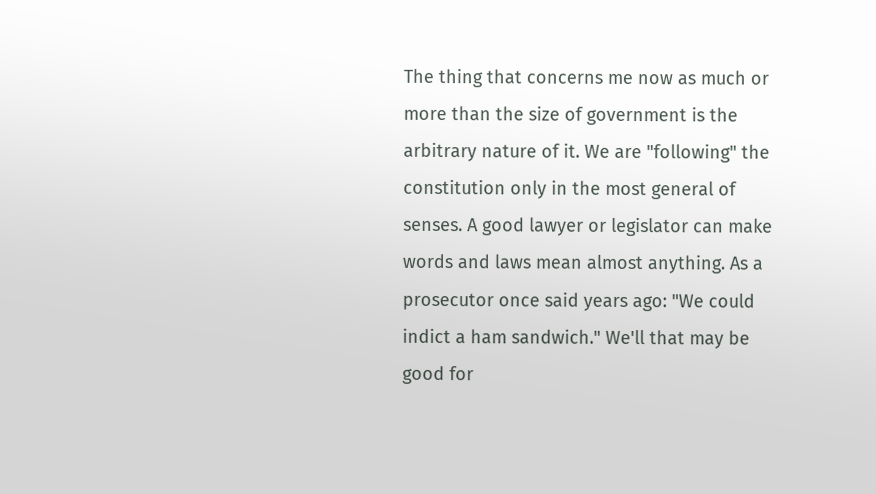The thing that concerns me now as much or more than the size of government is the arbitrary nature of it. We are "following" the constitution only in the most general of senses. A good lawyer or legislator can make words and laws mean almost anything. As a prosecutor once said years ago: "We could indict a ham sandwich." We'll that may be good for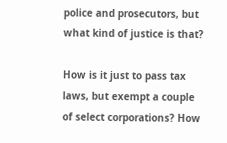police and prosecutors, but what kind of justice is that?

How is it just to pass tax laws, but exempt a couple of select corporations? How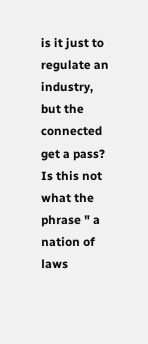is it just to regulate an industry, but the connected get a pass? Is this not what the phrase " a nation of laws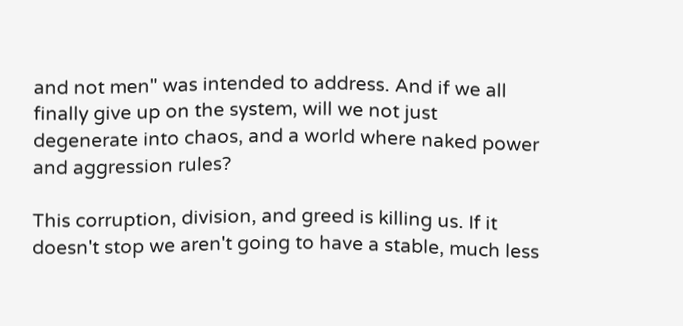and not men" was intended to address. And if we all finally give up on the system, will we not just degenerate into chaos, and a world where naked power and aggression rules?

This corruption, division, and greed is killing us. If it doesn't stop we aren't going to have a stable, much less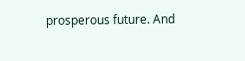prosperous future. And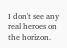I don't see any real heroes on the horizon.